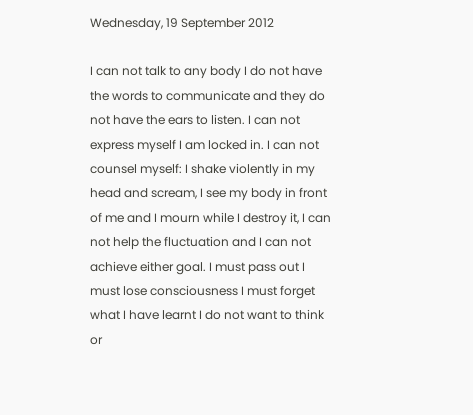Wednesday, 19 September 2012

I can not talk to any body I do not have the words to communicate and they do not have the ears to listen. I can not express myself I am locked in. I can not counsel myself: I shake violently in my head and scream, I see my body in front of me and I mourn while I destroy it, I can not help the fluctuation and I can not achieve either goal. I must pass out I must lose consciousness I must forget what I have learnt I do not want to think or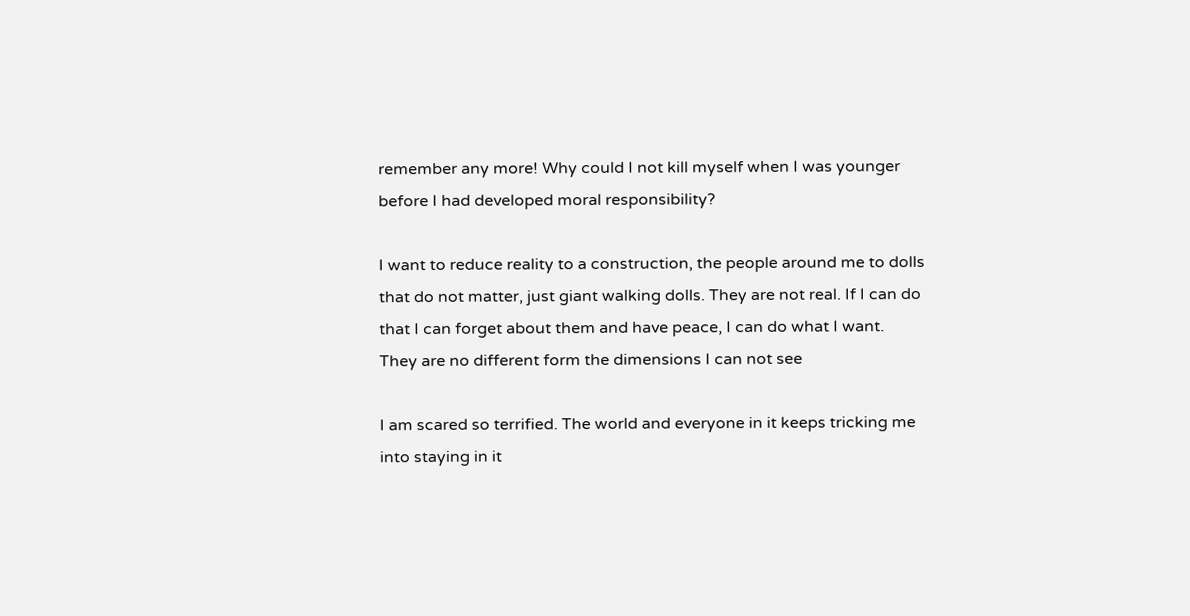remember any more! Why could I not kill myself when I was younger before I had developed moral responsibility?

I want to reduce reality to a construction, the people around me to dolls that do not matter, just giant walking dolls. They are not real. If I can do that I can forget about them and have peace, I can do what I want. They are no different form the dimensions I can not see

I am scared so terrified. The world and everyone in it keeps tricking me into staying in it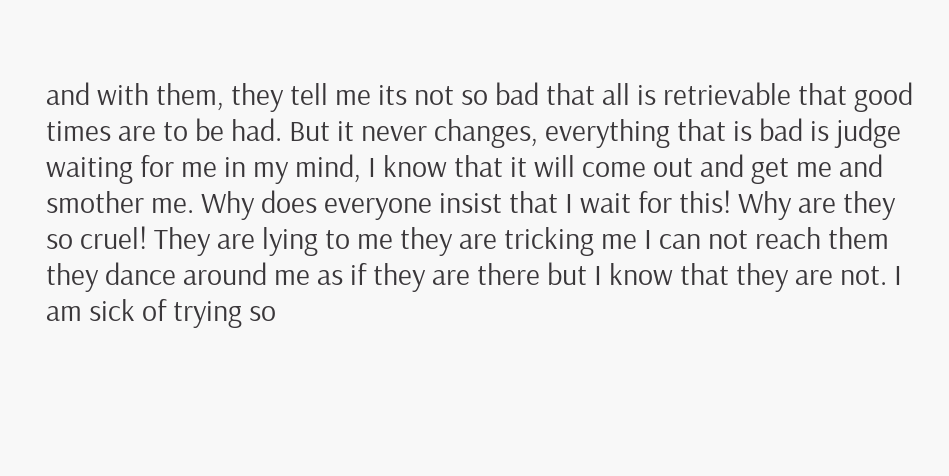and with them, they tell me its not so bad that all is retrievable that good times are to be had. But it never changes, everything that is bad is judge waiting for me in my mind, I know that it will come out and get me and smother me. Why does everyone insist that I wait for this! Why are they so cruel! They are lying to me they are tricking me I can not reach them they dance around me as if they are there but I know that they are not. I am sick of trying so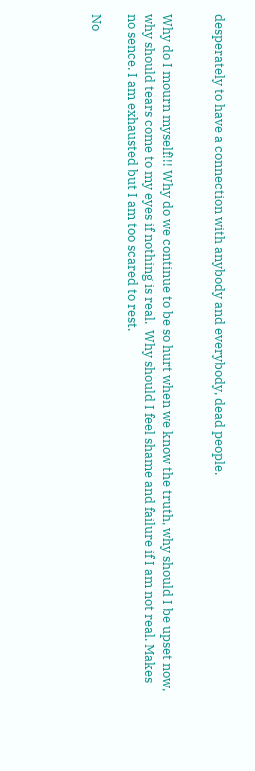desperately to have a connection with anybody and everybody, dead people.


Why do I mourn myself!!! Why do we continue to be so hurt when we know the truth, why should I be upset now, why should tears come to my eyes if nothing is real.  Why should I feel shame and failure if I am not real. Makes no sence. I am exhausted but I am too scared to rest.

No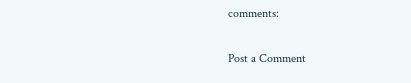comments:

Post a Comment